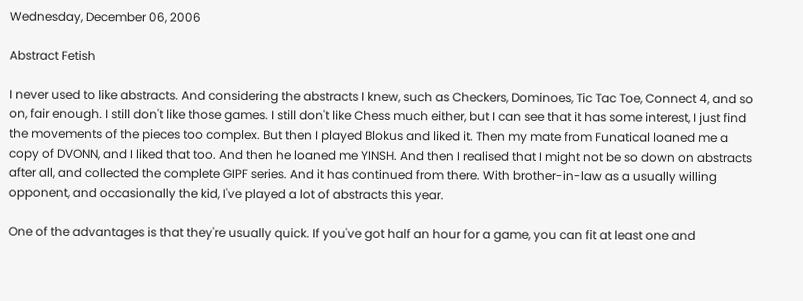Wednesday, December 06, 2006

Abstract Fetish

I never used to like abstracts. And considering the abstracts I knew, such as Checkers, Dominoes, Tic Tac Toe, Connect 4, and so on, fair enough. I still don't like those games. I still don't like Chess much either, but I can see that it has some interest, I just find the movements of the pieces too complex. But then I played Blokus and liked it. Then my mate from Funatical loaned me a copy of DVONN, and I liked that too. And then he loaned me YINSH. And then I realised that I might not be so down on abstracts after all, and collected the complete GIPF series. And it has continued from there. With brother-in-law as a usually willing opponent, and occasionally the kid, I've played a lot of abstracts this year.

One of the advantages is that they're usually quick. If you've got half an hour for a game, you can fit at least one and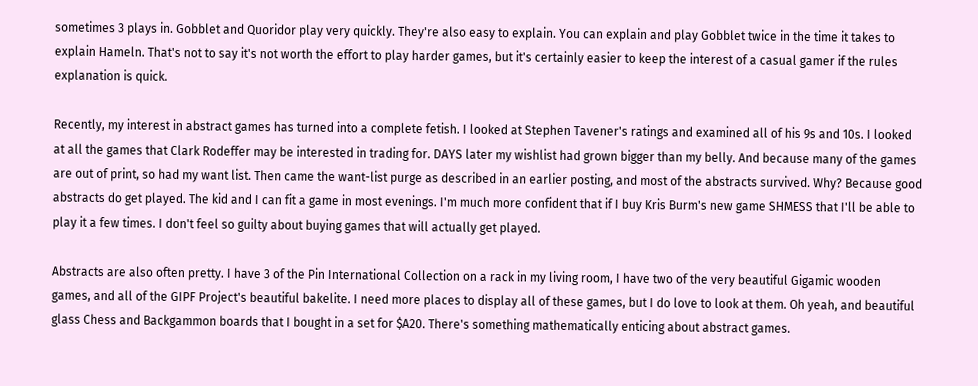sometimes 3 plays in. Gobblet and Quoridor play very quickly. They're also easy to explain. You can explain and play Gobblet twice in the time it takes to explain Hameln. That's not to say it's not worth the effort to play harder games, but it's certainly easier to keep the interest of a casual gamer if the rules explanation is quick.

Recently, my interest in abstract games has turned into a complete fetish. I looked at Stephen Tavener's ratings and examined all of his 9s and 10s. I looked at all the games that Clark Rodeffer may be interested in trading for. DAYS later my wishlist had grown bigger than my belly. And because many of the games are out of print, so had my want list. Then came the want-list purge as described in an earlier posting, and most of the abstracts survived. Why? Because good abstracts do get played. The kid and I can fit a game in most evenings. I'm much more confident that if I buy Kris Burm's new game SHMESS that I'll be able to play it a few times. I don't feel so guilty about buying games that will actually get played.

Abstracts are also often pretty. I have 3 of the Pin International Collection on a rack in my living room, I have two of the very beautiful Gigamic wooden games, and all of the GIPF Project's beautiful bakelite. I need more places to display all of these games, but I do love to look at them. Oh yeah, and beautiful glass Chess and Backgammon boards that I bought in a set for $A20. There's something mathematically enticing about abstract games.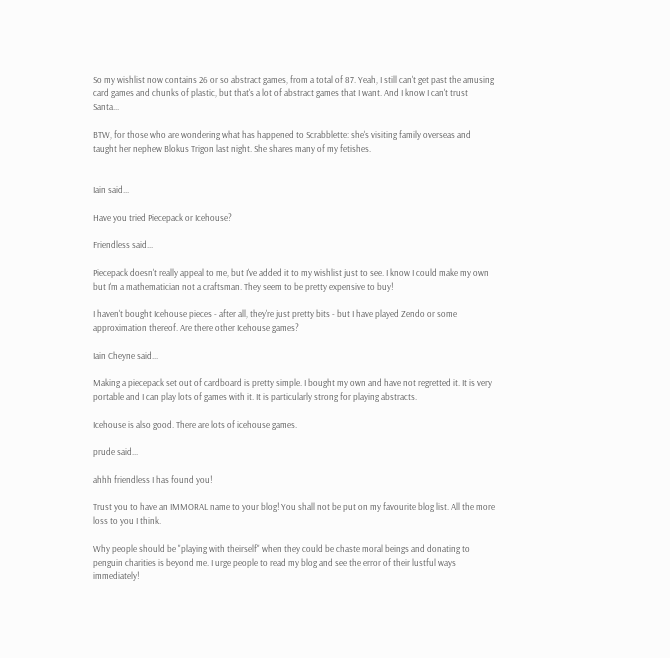So my wishlist now contains 26 or so abstract games, from a total of 87. Yeah, I still can't get past the amusing card games and chunks of plastic, but that's a lot of abstract games that I want. And I know I can't trust Santa...

BTW, for those who are wondering what has happened to Scrabblette: she's visiting family overseas and taught her nephew Blokus Trigon last night. She shares many of my fetishes.


Iain said...

Have you tried Piecepack or Icehouse?

Friendless said...

Piecepack doesn't really appeal to me, but I've added it to my wishlist just to see. I know I could make my own but I'm a mathematician not a craftsman. They seem to be pretty expensive to buy!

I haven't bought Icehouse pieces - after all, they're just pretty bits - but I have played Zendo or some approximation thereof. Are there other Icehouse games?

Iain Cheyne said...

Making a piecepack set out of cardboard is pretty simple. I bought my own and have not regretted it. It is very portable and I can play lots of games with it. It is particularly strong for playing abstracts.

Icehouse is also good. There are lots of icehouse games.

prude said...

ahhh friendless I has found you!

Trust you to have an IMMORAL name to your blog! You shall not be put on my favourite blog list. All the more loss to you I think.

Why people should be "playing with theirself" when they could be chaste moral beings and donating to penguin charities is beyond me. I urge people to read my blog and see the error of their lustful ways immediately!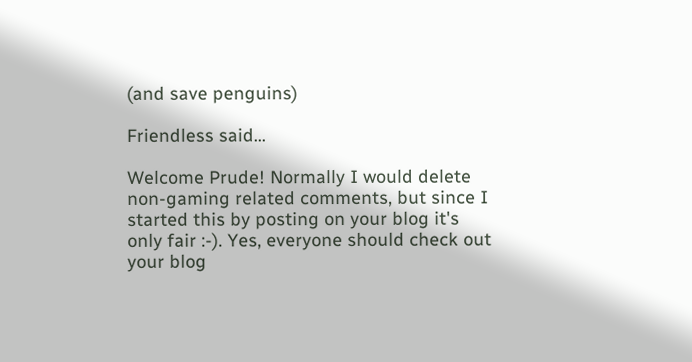(and save penguins)

Friendless said...

Welcome Prude! Normally I would delete non-gaming related comments, but since I started this by posting on your blog it's only fair :-). Yes, everyone should check out your blog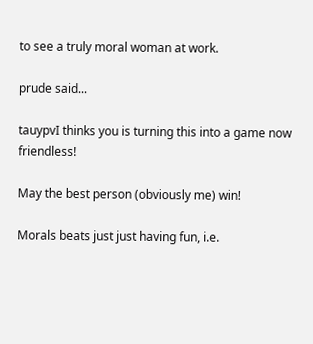to see a truly moral woman at work.

prude said...

tauypvI thinks you is turning this into a game now friendless!

May the best person (obviously me) win!

Morals beats just just having fun, i.e.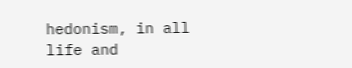hedonism, in all life and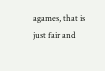agames, that is just fair and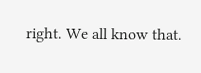right. We all know that.